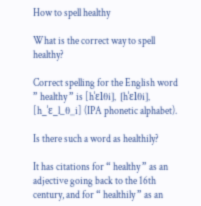How to spell healthy

What is the correct way to spell healthy?

Correct spelling for the English word ” healthy ” is [hˈɛlθi], [hˈɛlθi], [h_ˈɛ_l_θ_i] (IPA phonetic alphabet).

Is there such a word as healthily?

It has citations for “ healthy ” as an adjective going back to the 16th century, and for “ healthily ” as an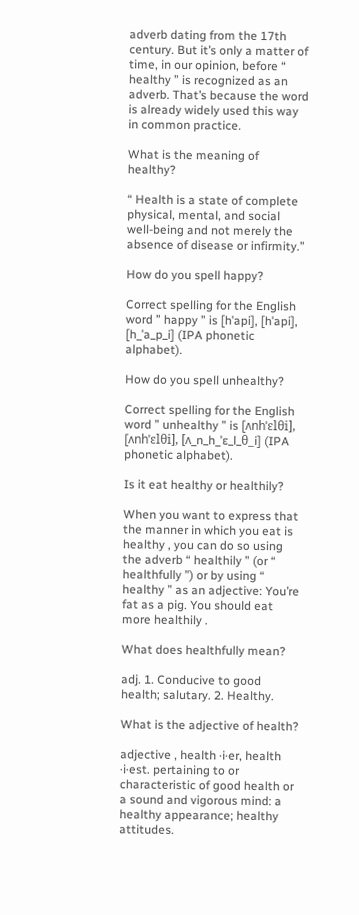adverb dating from the 17th century. But it’s only a matter of time, in our opinion, before “ healthy ” is recognized as an adverb. That’s because the word is already widely used this way in common practice.

What is the meaning of healthy?

“ Health is a state of complete physical, mental, and social well-being and not merely the absence of disease or infirmity.”

How do you spell happy?

Correct spelling for the English word ” happy ” is [hˈapi], [hˈapi], [h_ˈa_p_i] (IPA phonetic alphabet).

How do you spell unhealthy?

Correct spelling for the English word ” unhealthy ” is [ʌnhˈɛlθi], [ʌnhˈɛlθi], [ʌ_n_h_ˈɛ_l_θ_i] (IPA phonetic alphabet).

Is it eat healthy or healthily?

When you want to express that the manner in which you eat is healthy , you can do so using the adverb “ healthily ” (or “ healthfully ”) or by using “ healthy ” as an adjective: You’re fat as a pig. You should eat more healthily .

What does healthfully mean?

adj. 1. Conducive to good health; salutary. 2. Healthy.

What is the adjective of health?

adjective , health ·i·er, health ·i·est. pertaining to or characteristic of good health or a sound and vigorous mind: a healthy appearance; healthy attitudes.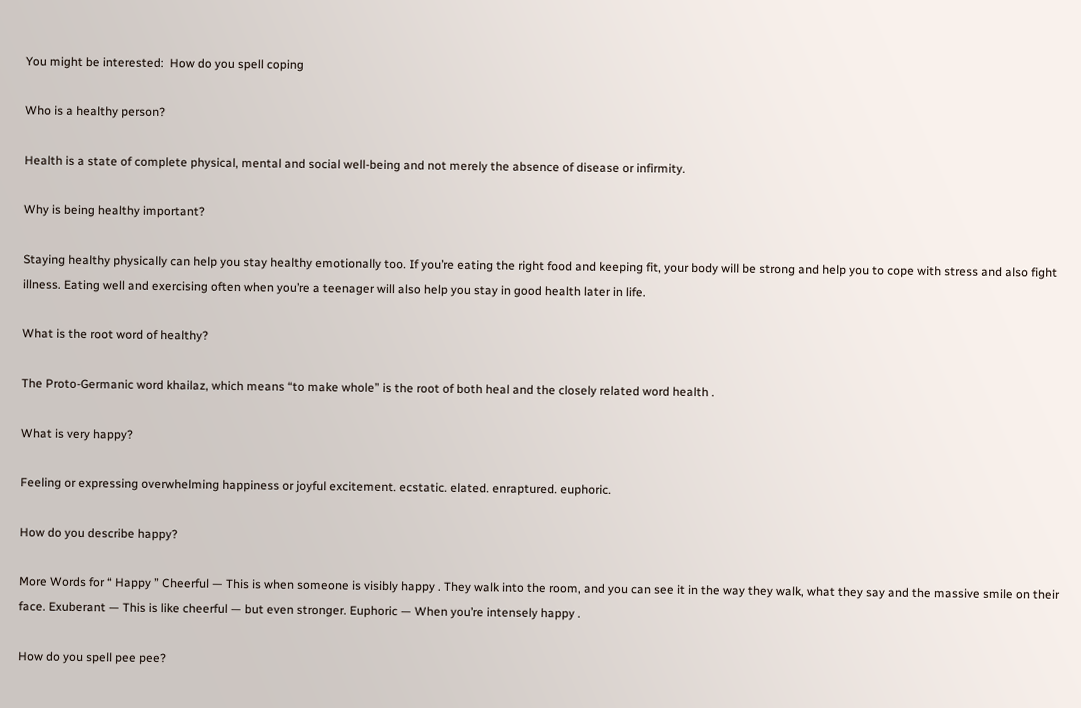You might be interested:  How do you spell coping

Who is a healthy person?

Health is a state of complete physical, mental and social well-being and not merely the absence of disease or infirmity.

Why is being healthy important?

Staying healthy physically can help you stay healthy emotionally too. If you’re eating the right food and keeping fit, your body will be strong and help you to cope with stress and also fight illness. Eating well and exercising often when you’re a teenager will also help you stay in good health later in life.

What is the root word of healthy?

The Proto-Germanic word khailaz, which means “to make whole” is the root of both heal and the closely related word health .

What is very happy?

Feeling or expressing overwhelming happiness or joyful excitement. ecstatic. elated. enraptured. euphoric.

How do you describe happy?

More Words for “ Happy ” Cheerful — This is when someone is visibly happy . They walk into the room, and you can see it in the way they walk, what they say and the massive smile on their face. Exuberant — This is like cheerful — but even stronger. Euphoric — When you’re intensely happy .

How do you spell pee pee?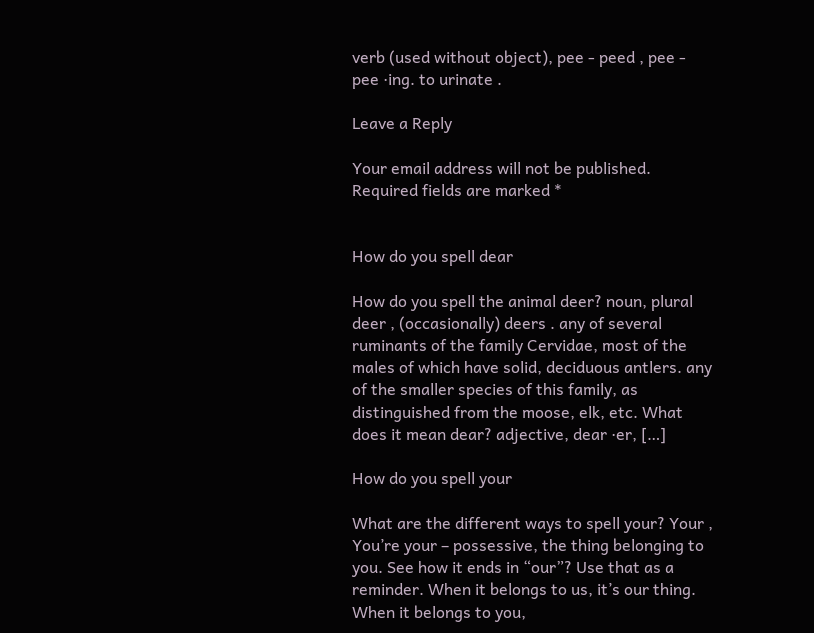verb (used without object), pee ‐ peed , pee ‐ pee ·ing. to urinate .

Leave a Reply

Your email address will not be published. Required fields are marked *


How do you spell dear

How do you spell the animal deer? noun, plural deer , (occasionally) deers . any of several ruminants of the family Cervidae, most of the males of which have solid, deciduous antlers. any of the smaller species of this family, as distinguished from the moose, elk, etc. What does it mean dear? adjective, dear ·er, […]

How do you spell your

What are the different ways to spell your? Your , You’re your – possessive, the thing belonging to you. See how it ends in “our”? Use that as a reminder. When it belongs to us, it’s our thing. When it belongs to you,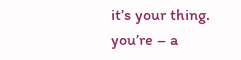it’s your thing. you’re – a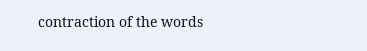contraction of the words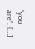“you are”. […]